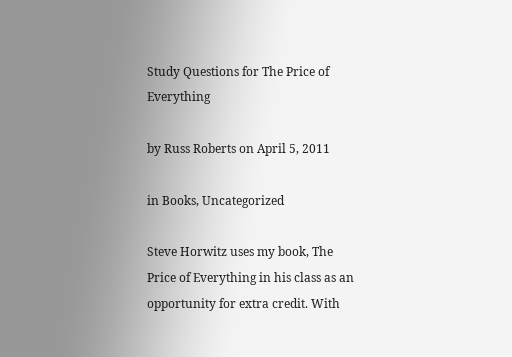Study Questions for The Price of Everything

by Russ Roberts on April 5, 2011

in Books, Uncategorized

Steve Horwitz uses my book, The Price of Everything in his class as an opportunity for extra credit. With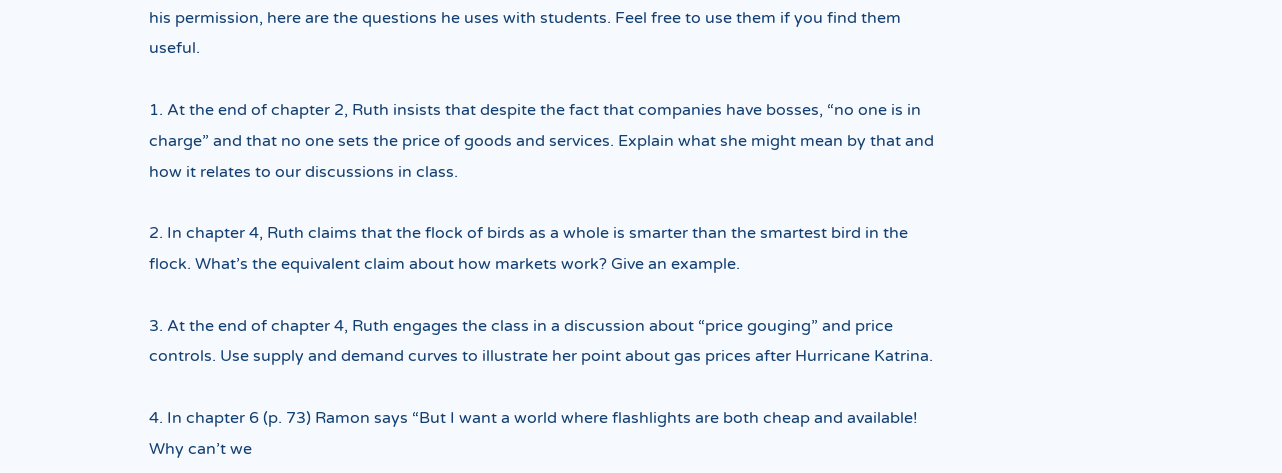his permission, here are the questions he uses with students. Feel free to use them if you find them useful.

1. At the end of chapter 2, Ruth insists that despite the fact that companies have bosses, “no one is in charge” and that no one sets the price of goods and services. Explain what she might mean by that and how it relates to our discussions in class.

2. In chapter 4, Ruth claims that the flock of birds as a whole is smarter than the smartest bird in the flock. What’s the equivalent claim about how markets work? Give an example.

3. At the end of chapter 4, Ruth engages the class in a discussion about “price gouging” and price controls. Use supply and demand curves to illustrate her point about gas prices after Hurricane Katrina.

4. In chapter 6 (p. 73) Ramon says “But I want a world where flashlights are both cheap and available! Why can’t we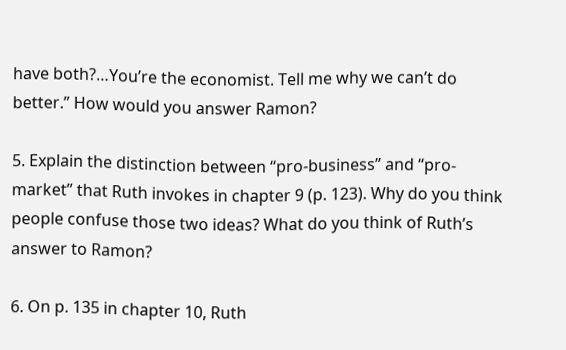have both?…You’re the economist. Tell me why we can’t do better.” How would you answer Ramon?

5. Explain the distinction between “pro-business” and “pro-market” that Ruth invokes in chapter 9 (p. 123). Why do you think people confuse those two ideas? What do you think of Ruth’s answer to Ramon?

6. On p. 135 in chapter 10, Ruth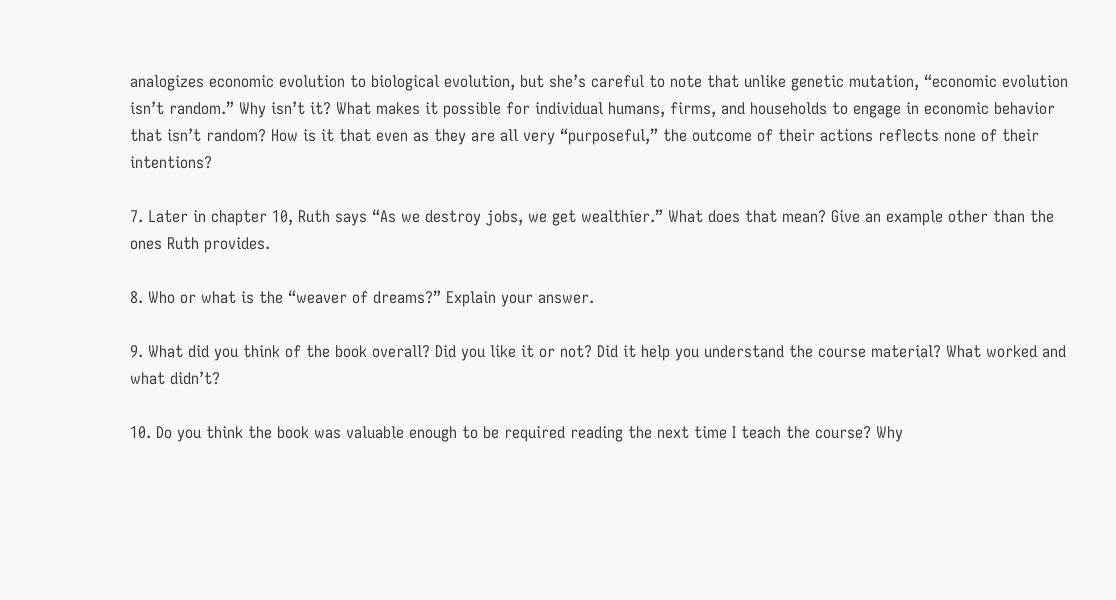analogizes economic evolution to biological evolution, but she’s careful to note that unlike genetic mutation, “economic evolution isn’t random.” Why isn’t it? What makes it possible for individual humans, firms, and households to engage in economic behavior that isn’t random? How is it that even as they are all very “purposeful,” the outcome of their actions reflects none of their intentions?

7. Later in chapter 10, Ruth says “As we destroy jobs, we get wealthier.” What does that mean? Give an example other than the ones Ruth provides.

8. Who or what is the “weaver of dreams?” Explain your answer.

9. What did you think of the book overall? Did you like it or not? Did it help you understand the course material? What worked and what didn’t?

10. Do you think the book was valuable enough to be required reading the next time I teach the course? Why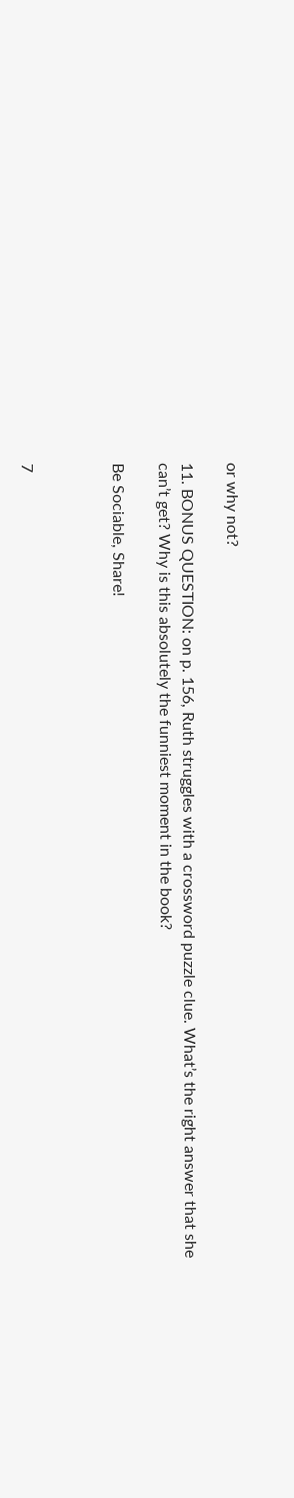or why not?

11. BONUS QUESTION: on p. 156, Ruth struggles with a crossword puzzle clue. What’s the right answer that she can’t get? Why is this absolutely the funniest moment in the book?

Be Sociable, Share!



7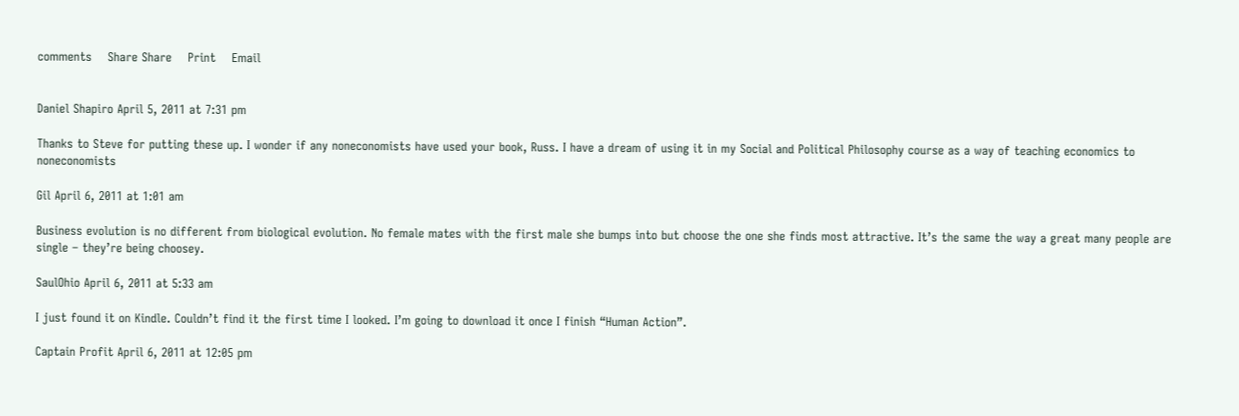comments    Share Share    Print    Email


Daniel Shapiro April 5, 2011 at 7:31 pm

Thanks to Steve for putting these up. I wonder if any noneconomists have used your book, Russ. I have a dream of using it in my Social and Political Philosophy course as a way of teaching economics to noneconomists

Gil April 6, 2011 at 1:01 am

Business evolution is no different from biological evolution. No female mates with the first male she bumps into but choose the one she finds most attractive. It’s the same the way a great many people are single – they’re being choosey.

SaulOhio April 6, 2011 at 5:33 am

I just found it on Kindle. Couldn’t find it the first time I looked. I’m going to download it once I finish “Human Action”.

Captain Profit April 6, 2011 at 12:05 pm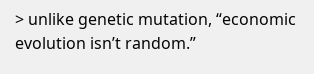> unlike genetic mutation, “economic evolution isn’t random.”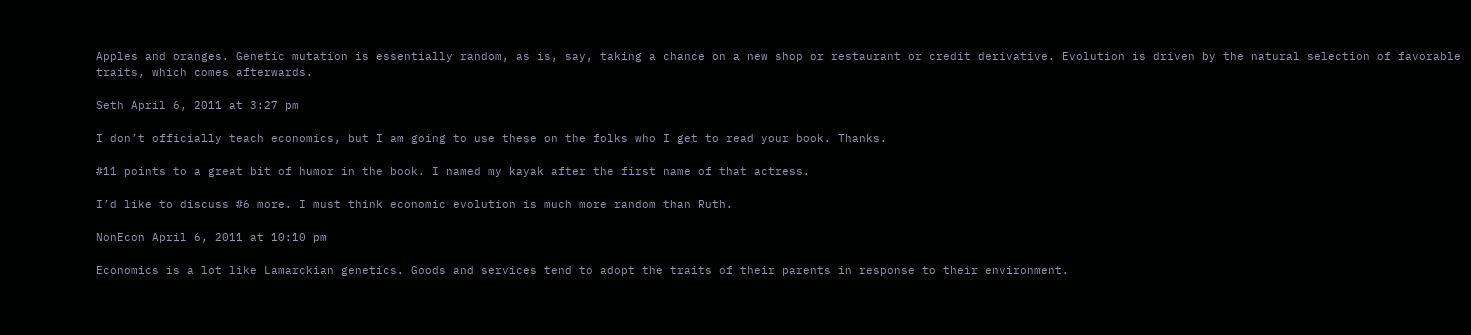Apples and oranges. Genetic mutation is essentially random, as is, say, taking a chance on a new shop or restaurant or credit derivative. Evolution is driven by the natural selection of favorable traits, which comes afterwards.

Seth April 6, 2011 at 3:27 pm

I don’t officially teach economics, but I am going to use these on the folks who I get to read your book. Thanks.

#11 points to a great bit of humor in the book. I named my kayak after the first name of that actress.

I’d like to discuss #6 more. I must think economic evolution is much more random than Ruth.

NonEcon April 6, 2011 at 10:10 pm

Economics is a lot like Lamarckian genetics. Goods and services tend to adopt the traits of their parents in response to their environment.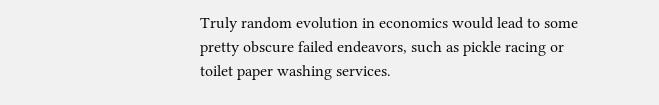Truly random evolution in economics would lead to some pretty obscure failed endeavors, such as pickle racing or toilet paper washing services.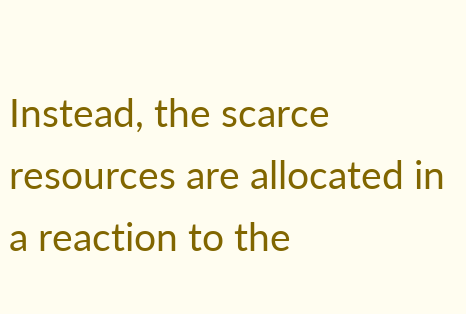Instead, the scarce resources are allocated in a reaction to the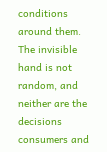conditions around them. The invisible hand is not random, and neither are the decisions consumers and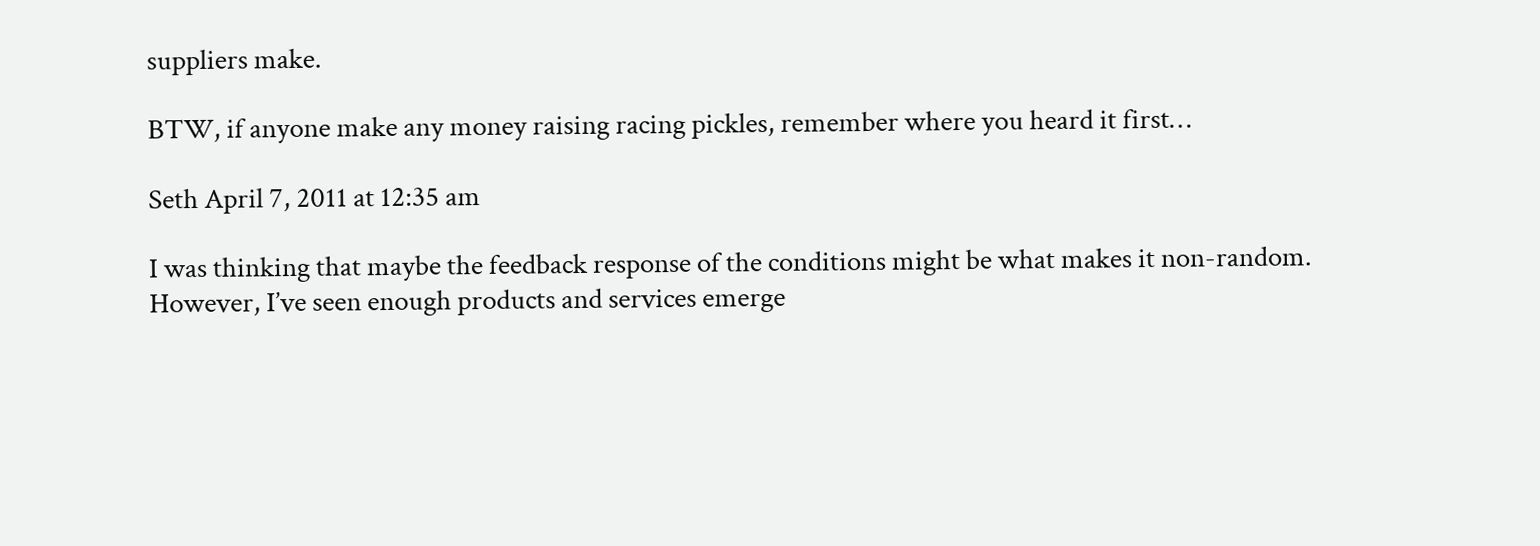suppliers make.

BTW, if anyone make any money raising racing pickles, remember where you heard it first…

Seth April 7, 2011 at 12:35 am

I was thinking that maybe the feedback response of the conditions might be what makes it non-random. However, I’ve seen enough products and services emerge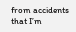from accidents that I’m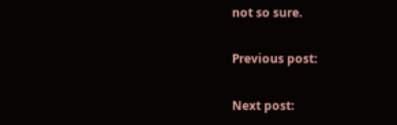not so sure.

Previous post:

Next post: